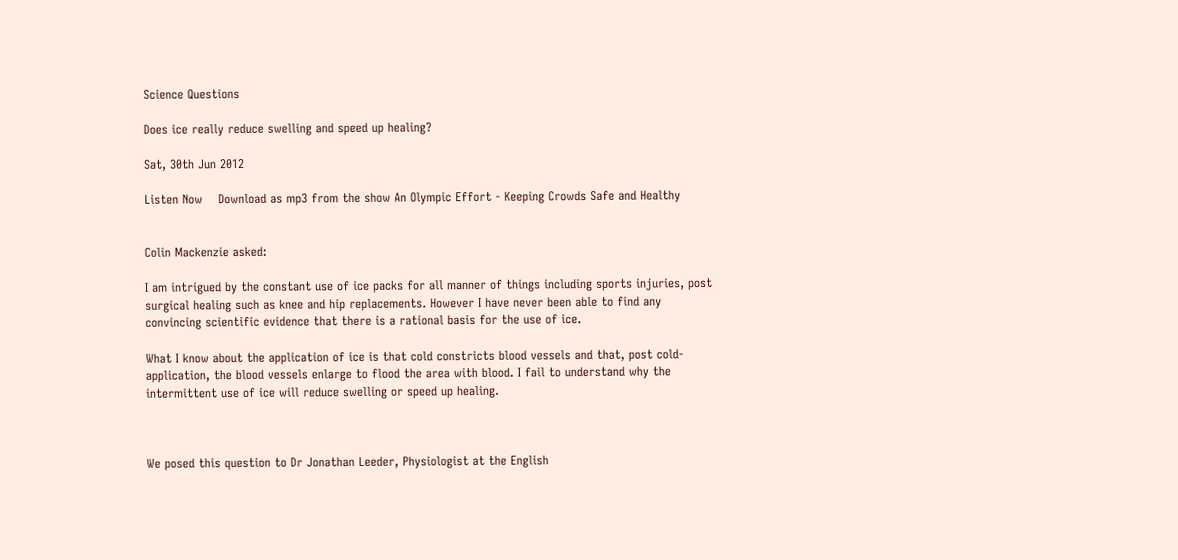Science Questions

Does ice really reduce swelling and speed up healing?

Sat, 30th Jun 2012

Listen Now    Download as mp3 from the show An Olympic Effort - Keeping Crowds Safe and Healthy


Colin Mackenzie asked:

I am intrigued by the constant use of ice packs for all manner of things including sports injuries, post surgical healing such as knee and hip replacements. However I have never been able to find any convincing scientific evidence that there is a rational basis for the use of ice.

What I know about the application of ice is that cold constricts blood vessels and that, post cold-application, the blood vessels enlarge to flood the area with blood. I fail to understand why the intermittent use of ice will reduce swelling or speed up healing.



We posed this question to Dr Jonathan Leeder, Physiologist at the English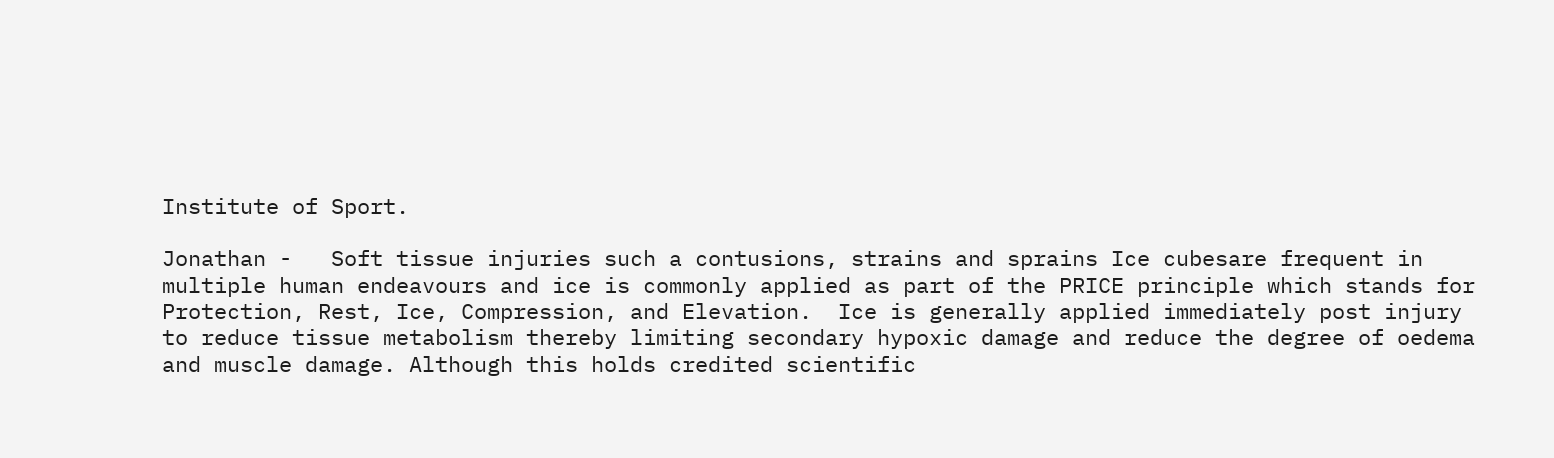Institute of Sport.

Jonathan -   Soft tissue injuries such a contusions, strains and sprains Ice cubesare frequent in multiple human endeavours and ice is commonly applied as part of the PRICE principle which stands for Protection, Rest, Ice, Compression, and Elevation.  Ice is generally applied immediately post injury to reduce tissue metabolism thereby limiting secondary hypoxic damage and reduce the degree of oedema and muscle damage. Although this holds credited scientific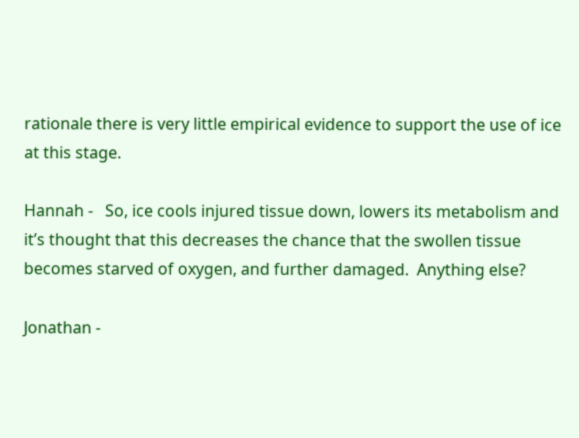rationale there is very little empirical evidence to support the use of ice at this stage.

Hannah -   So, ice cools injured tissue down, lowers its metabolism and it’s thought that this decreases the chance that the swollen tissue becomes starved of oxygen, and further damaged.  Anything else?

Jonathan -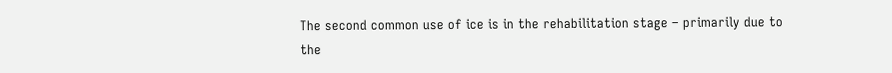The second common use of ice is in the rehabilitation stage – primarily due to the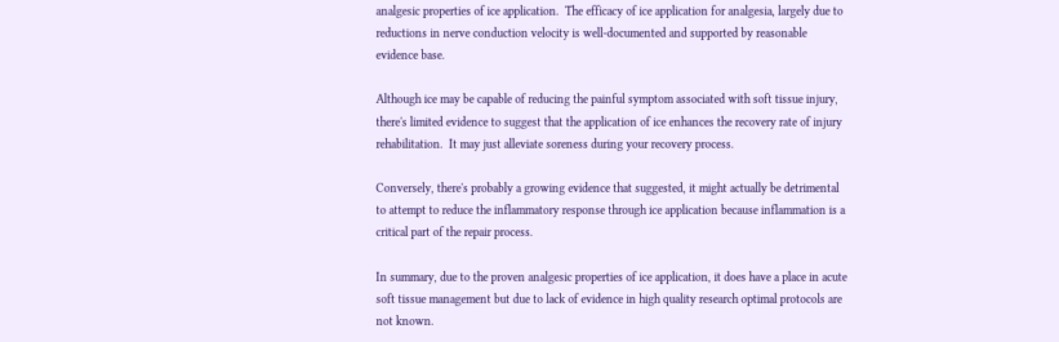analgesic properties of ice application.  The efficacy of ice application for analgesia, largely due to reductions in nerve conduction velocity is well-documented and supported by reasonable evidence base.

Although ice may be capable of reducing the painful symptom associated with soft tissue injury, there's limited evidence to suggest that the application of ice enhances the recovery rate of injury rehabilitation.  It may just alleviate soreness during your recovery process.

Conversely, there's probably a growing evidence that suggested, it might actually be detrimental to attempt to reduce the inflammatory response through ice application because inflammation is a critical part of the repair process.

In summary, due to the proven analgesic properties of ice application, it does have a place in acute soft tissue management but due to lack of evidence in high quality research optimal protocols are not known.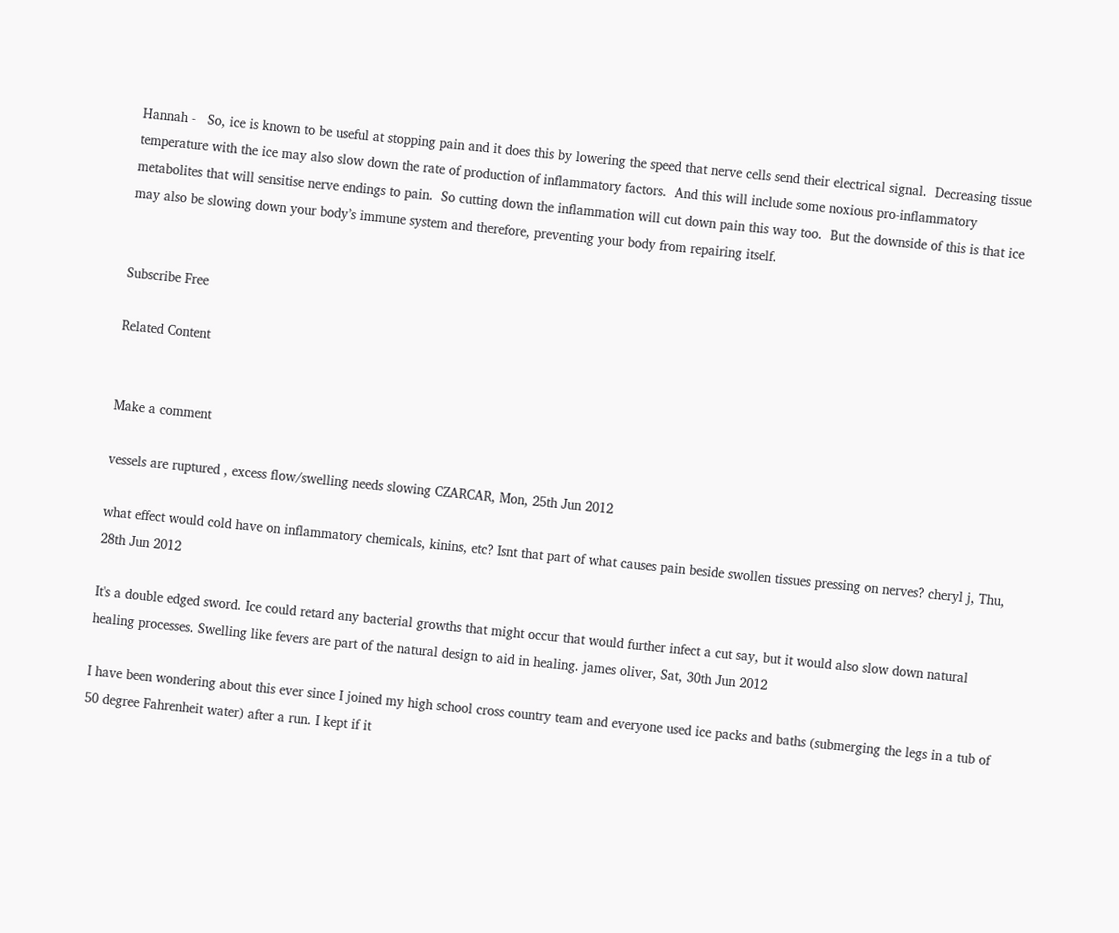Hannah -   So, ice is known to be useful at stopping pain and it does this by lowering the speed that nerve cells send their electrical signal.  Decreasing tissue temperature with the ice may also slow down the rate of production of inflammatory factors.  And this will include some noxious pro-inflammatory metabolites that will sensitise nerve endings to pain.  So cutting down the inflammation will cut down pain this way too.  But the downside of this is that ice may also be slowing down your body’s immune system and therefore, preventing your body from repairing itself.


Subscribe Free

Related Content


Make a comment

vessels are ruptured , excess flow/swelling needs slowing CZARCAR, Mon, 25th Jun 2012

what effect would cold have on inflammatory chemicals, kinins, etc? Isnt that part of what causes pain beside swollen tissues pressing on nerves? cheryl j, Thu, 28th Jun 2012

It's a double edged sword. Ice could retard any bacterial growths that might occur that would further infect a cut say, but it would also slow down natural healing processes. Swelling like fevers are part of the natural design to aid in healing. james oliver, Sat, 30th Jun 2012

I have been wondering about this ever since I joined my high school cross country team and everyone used ice packs and baths (submerging the legs in a tub of 50 degree Fahrenheit water) after a run. I kept if it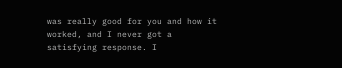was really good for you and how it worked, and I never got a satisfying response. I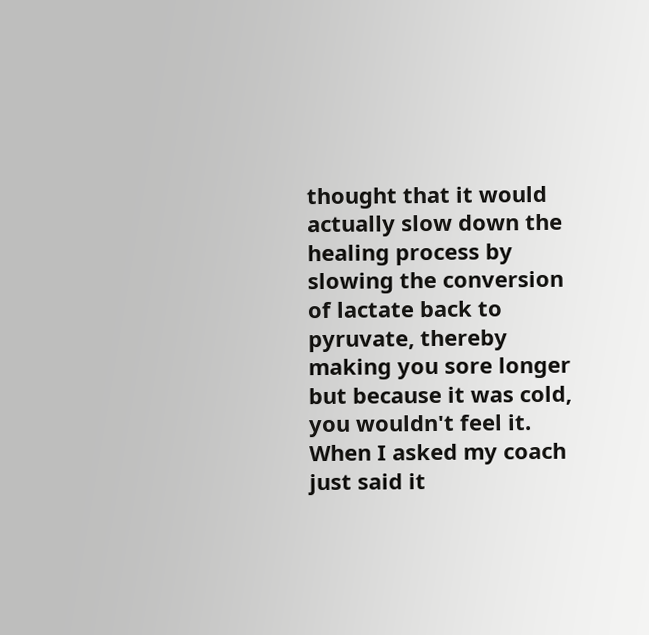thought that it would actually slow down the healing process by slowing the conversion of lactate back to pyruvate, thereby making you sore longer but because it was cold, you wouldn't feel it. When I asked my coach just said it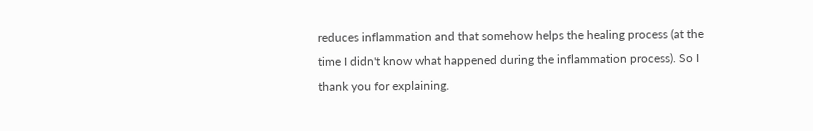reduces inflammation and that somehow helps the healing process (at the time I didn't know what happened during the inflammation process). So I thank you for explaining.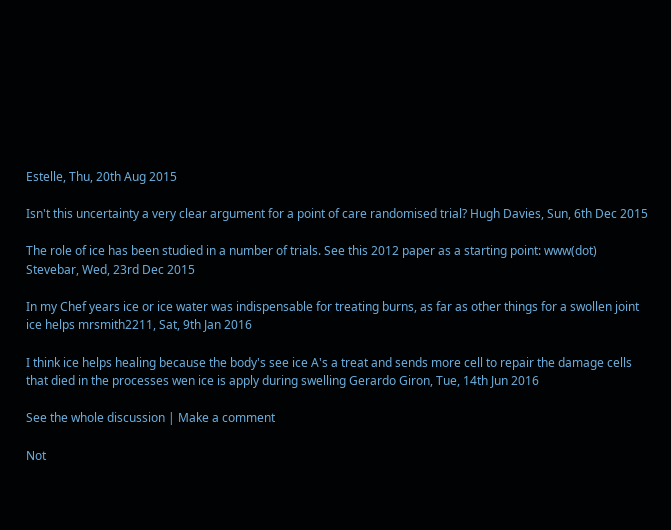Estelle, Thu, 20th Aug 2015

Isn't this uncertainty a very clear argument for a point of care randomised trial? Hugh Davies, Sun, 6th Dec 2015

The role of ice has been studied in a number of trials. See this 2012 paper as a starting point: www(dot) Stevebar, Wed, 23rd Dec 2015

In my Chef years ice or ice water was indispensable for treating burns, as far as other things for a swollen joint ice helps mrsmith2211, Sat, 9th Jan 2016

I think ice helps healing because the body's see ice A's a treat and sends more cell to repair the damage cells that died in the processes wen ice is apply during swelling Gerardo Giron, Tue, 14th Jun 2016

See the whole discussion | Make a comment

Not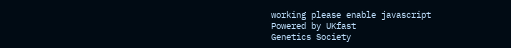working please enable javascript
Powered by UKfast
Genetics Society